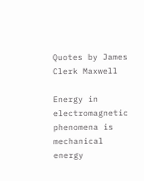Quotes by James Clerk Maxwell

Energy in electromagnetic phenomena is mechanical energy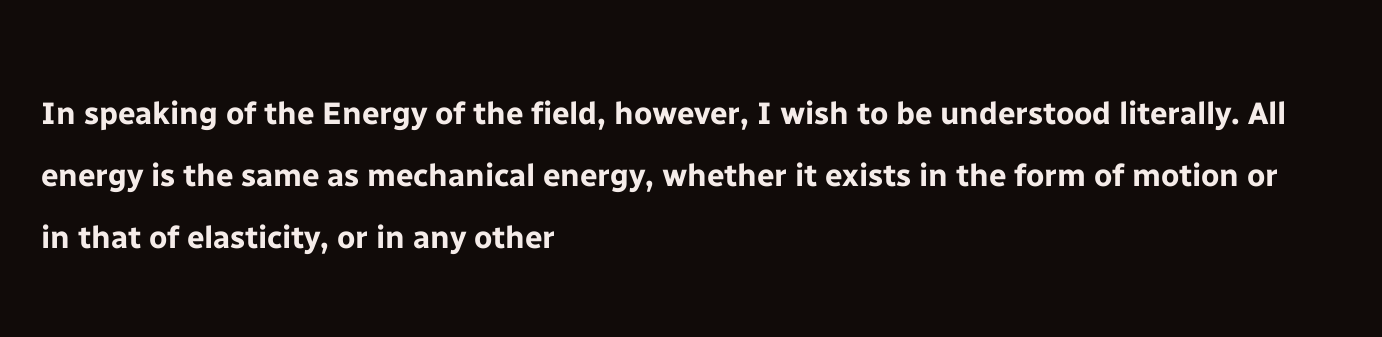In speaking of the Energy of the field, however, I wish to be understood literally. All energy is the same as mechanical energy, whether it exists in the form of motion or in that of elasticity, or in any other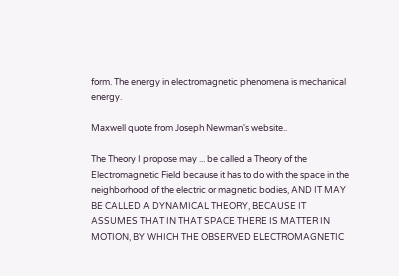form. The energy in electromagnetic phenomena is mechanical energy.

Maxwell quote from Joseph Newman's website..

The Theory I propose may ... be called a Theory of the Electromagnetic Field because it has to do with the space in the neighborhood of the electric or magnetic bodies, AND IT MAY BE CALLED A DYNAMICAL THEORY, BECAUSE IT ASSUMES THAT IN THAT SPACE THERE IS MATTER IN MOTION, BY WHICH THE OBSERVED ELECTROMAGNETIC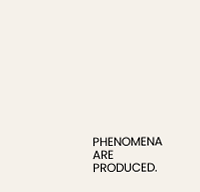PHENOMENA ARE PRODUCED.